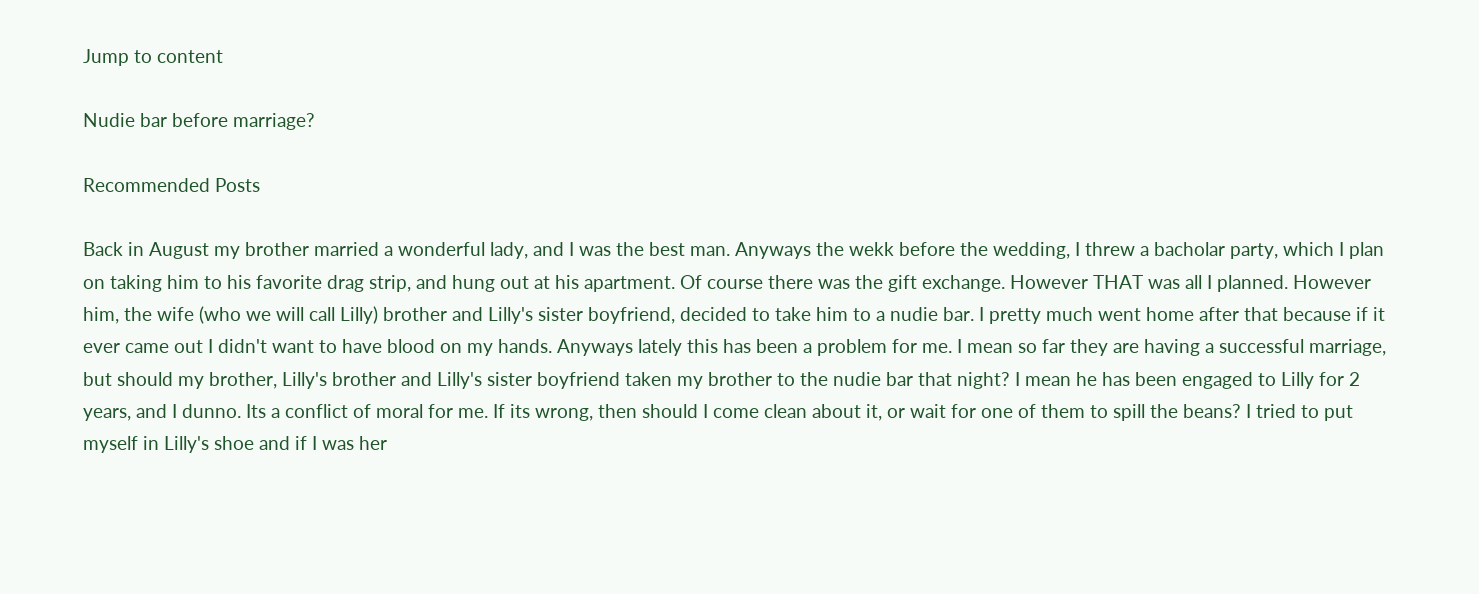Jump to content

Nudie bar before marriage?

Recommended Posts

Back in August my brother married a wonderful lady, and I was the best man. Anyways the wekk before the wedding, I threw a bacholar party, which I plan on taking him to his favorite drag strip, and hung out at his apartment. Of course there was the gift exchange. However THAT was all I planned. However him, the wife (who we will call Lilly) brother and Lilly's sister boyfriend, decided to take him to a nudie bar. I pretty much went home after that because if it ever came out I didn't want to have blood on my hands. Anyways lately this has been a problem for me. I mean so far they are having a successful marriage, but should my brother, Lilly's brother and Lilly's sister boyfriend taken my brother to the nudie bar that night? I mean he has been engaged to Lilly for 2 years, and I dunno. Its a conflict of moral for me. If its wrong, then should I come clean about it, or wait for one of them to spill the beans? I tried to put myself in Lilly's shoe and if I was her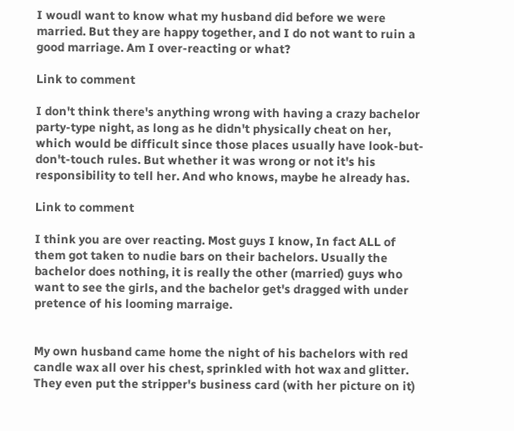I woudl want to know what my husband did before we were married. But they are happy together, and I do not want to ruin a good marriage. Am I over-reacting or what?

Link to comment

I don't think there's anything wrong with having a crazy bachelor party-type night, as long as he didn't physically cheat on her, which would be difficult since those places usually have look-but-don't-touch rules. But whether it was wrong or not it's his responsibility to tell her. And who knows, maybe he already has.

Link to comment

I think you are over reacting. Most guys I know, In fact ALL of them got taken to nudie bars on their bachelors. Usually the bachelor does nothing, it is really the other (married) guys who want to see the girls, and the bachelor get's dragged with under pretence of his looming marraige.


My own husband came home the night of his bachelors with red candle wax all over his chest, sprinkled with hot wax and glitter. They even put the stripper's business card (with her picture on it)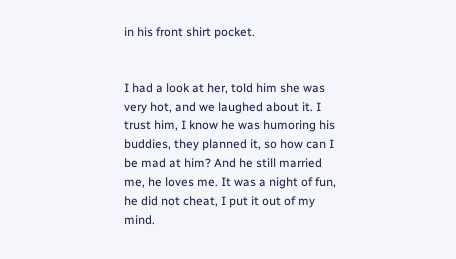in his front shirt pocket.


I had a look at her, told him she was very hot, and we laughed about it. I trust him, I know he was humoring his buddies, they planned it, so how can I be mad at him? And he still married me, he loves me. It was a night of fun, he did not cheat, I put it out of my mind.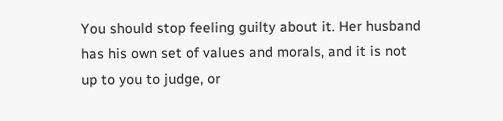You should stop feeling guilty about it. Her husband has his own set of values and morals, and it is not up to you to judge, or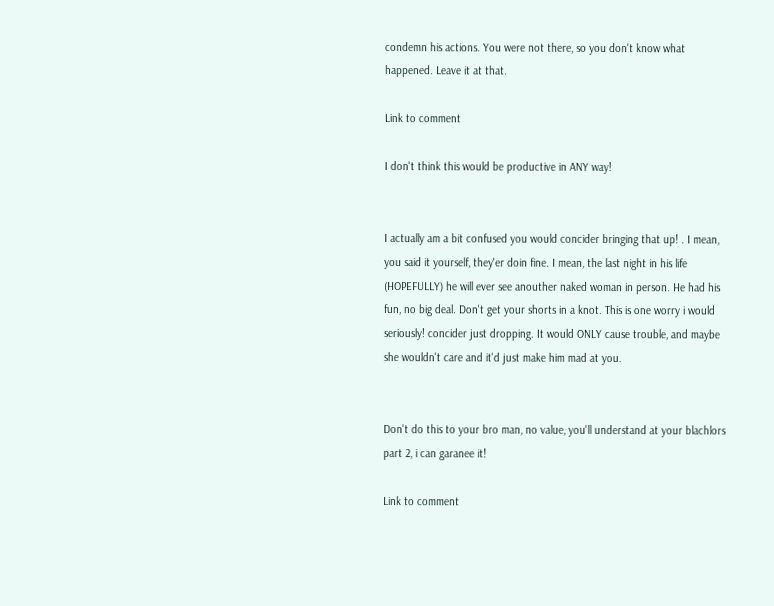condemn his actions. You were not there, so you don't know what happened. Leave it at that.

Link to comment

I don't think this would be productive in ANY way!


I actually am a bit confused you would concider bringing that up! . I mean, you said it yourself, they'er doin fine. I mean, the last night in his life (HOPEFULLY) he will ever see anouther naked woman in person. He had his fun, no big deal. Don't get your shorts in a knot. This is one worry i would seriously! concider just dropping. It would ONLY cause trouble, and maybe she wouldn't care and it'd just make him mad at you.


Don't do this to your bro man, no value, you'll understand at your blachlors part 2, i can garanee it!

Link to comment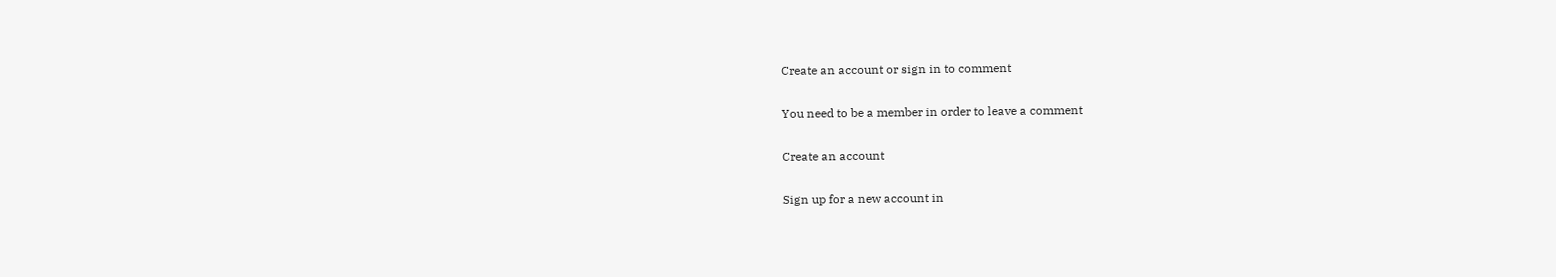Create an account or sign in to comment

You need to be a member in order to leave a comment

Create an account

Sign up for a new account in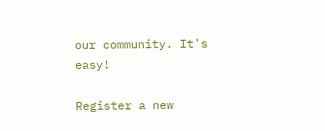our community. It's easy!

Register a new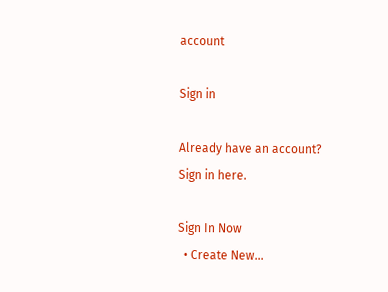account

Sign in

Already have an account? Sign in here.

Sign In Now
  • Create New...